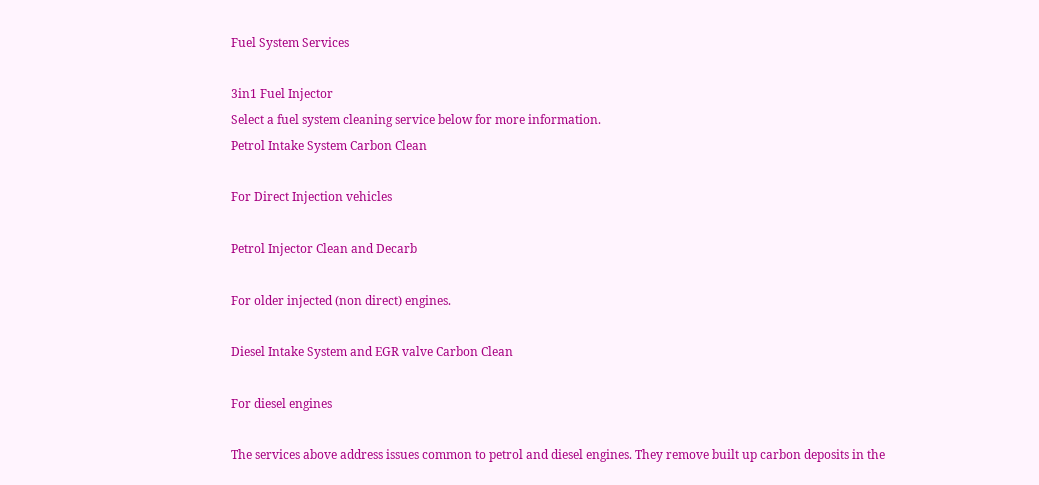Fuel System Services

3in1 Fuel Injector
Select a fuel system cleaning service below for more information.
Petrol Intake System Carbon Clean

For Direct Injection vehicles

Petrol Injector Clean and Decarb

For older injected (non direct) engines.

Diesel Intake System and EGR valve Carbon Clean

For diesel engines

The services above address issues common to petrol and diesel engines. They remove built up carbon deposits in the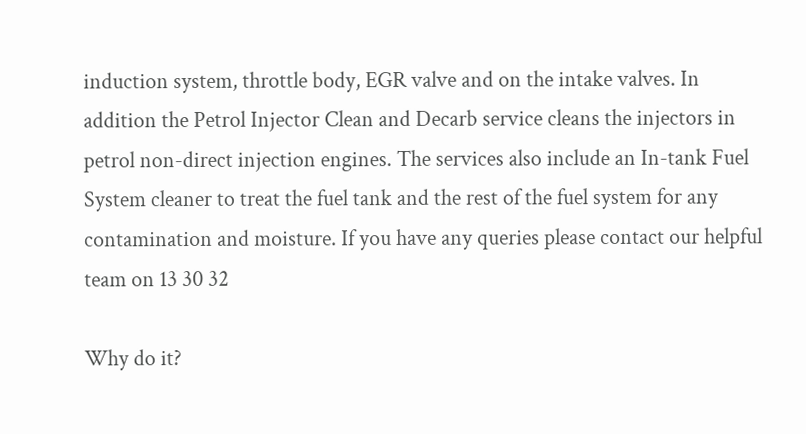induction system, throttle body, EGR valve and on the intake valves. In addition the Petrol Injector Clean and Decarb service cleans the injectors in petrol non-direct injection engines. The services also include an In-tank Fuel System cleaner to treat the fuel tank and the rest of the fuel system for any contamination and moisture. If you have any queries please contact our helpful team on 13 30 32

Why do it?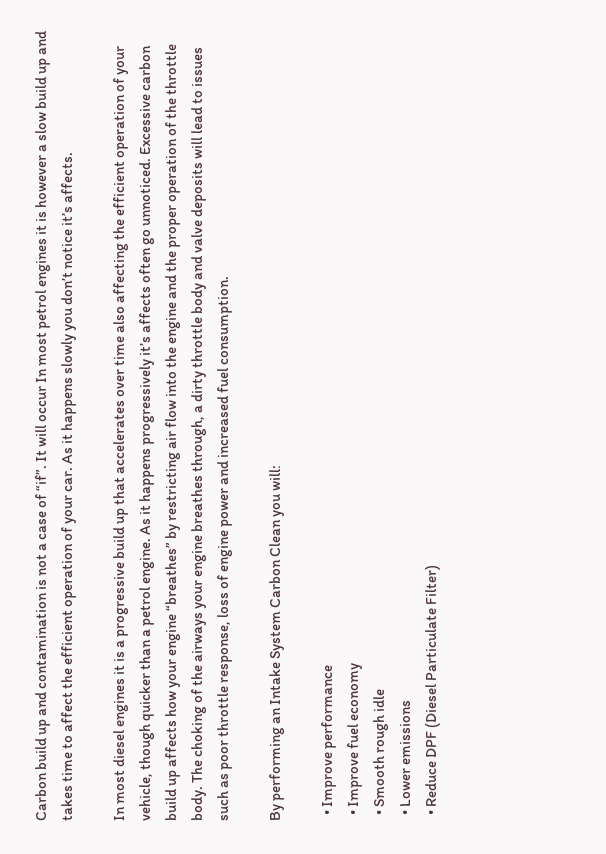Carbon build up and contamination is not a case of “if”. It will occur In most petrol engines it is however a slow build up and takes time to affect the efficient operation of your car. As it happens slowly you don’t notice it’s affects.

In most diesel engines it is a progressive build up that accelerates over time also affecting the efficient operation of your vehicle, though quicker than a petrol engine. As it happens progressively it’s affects often go unnoticed. Excessive carbon build up affects how your engine “breathes” by restricting air flow into the engine and the proper operation of the throttle body. The choking of the airways your engine breathes through, a dirty throttle body and valve deposits will lead to issues such as poor throttle response, loss of engine power and increased fuel consumption.

By performing an Intake System Carbon Clean you will:

  • Improve performance
  • Improve fuel economy
  • Smooth rough idle
  • Lower emissions
  • Reduce DPF (Diesel Particulate Filter)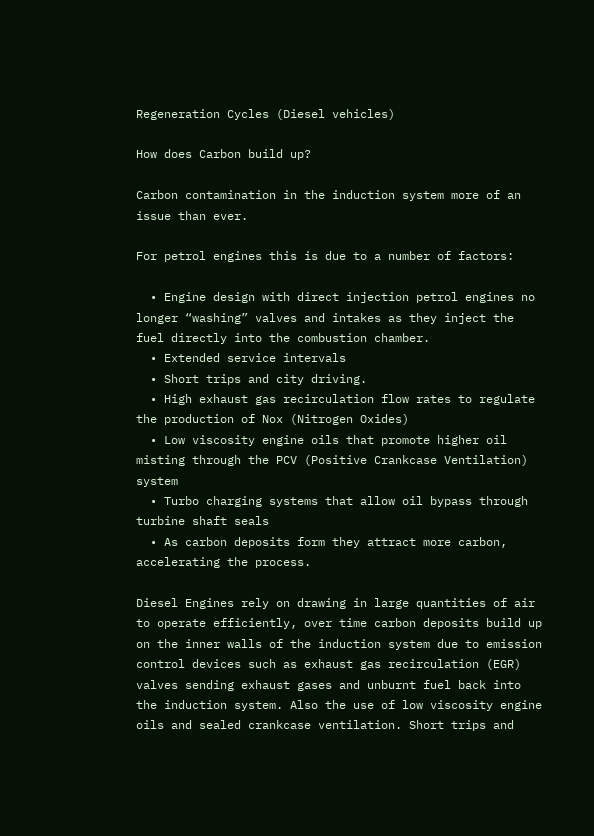Regeneration Cycles (Diesel vehicles)

How does Carbon build up?

Carbon contamination in the induction system more of an issue than ever.

For petrol engines this is due to a number of factors:

  • Engine design with direct injection petrol engines no longer “washing” valves and intakes as they inject the fuel directly into the combustion chamber.
  • Extended service intervals
  • Short trips and city driving.
  • High exhaust gas recirculation flow rates to regulate the production of Nox (Nitrogen Oxides)
  • Low viscosity engine oils that promote higher oil misting through the PCV (Positive Crankcase Ventilation) system
  • Turbo charging systems that allow oil bypass through turbine shaft seals
  • As carbon deposits form they attract more carbon, accelerating the process.

Diesel Engines rely on drawing in large quantities of air to operate efficiently, over time carbon deposits build up on the inner walls of the induction system due to emission control devices such as exhaust gas recirculation (EGR) valves sending exhaust gases and unburnt fuel back into the induction system. Also the use of low viscosity engine oils and sealed crankcase ventilation. Short trips and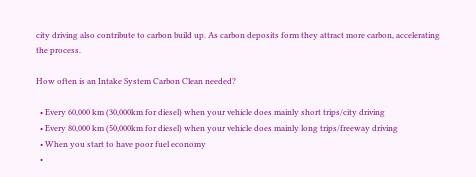city driving also contribute to carbon build up. As carbon deposits form they attract more carbon, accelerating the process.

How often is an Intake System Carbon Clean needed?

  • Every 60,000 km (30,000km for diesel) when your vehicle does mainly short trips/city driving
  • Every 80,000 km (50,000km for diesel) when your vehicle does mainly long trips/freeway driving
  • When you start to have poor fuel economy
  •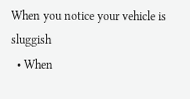When you notice your vehicle is sluggish
  • When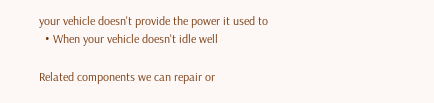your vehicle doesn't provide the power it used to
  • When your vehicle doesn't idle well

Related components we can repair or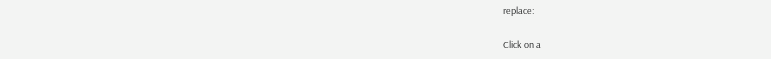replace:

Click on a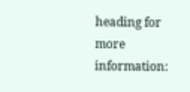heading for more information: